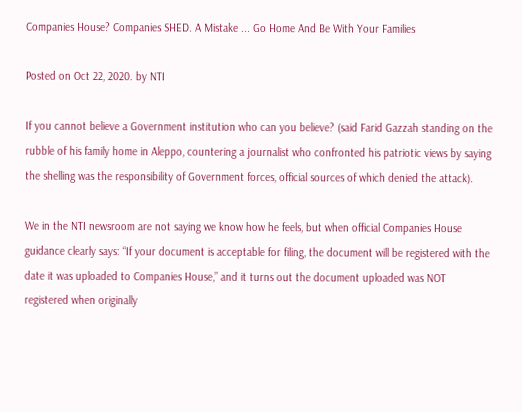Companies House? Companies SHED. A Mistake ... Go Home And Be With Your Families

Posted on Oct 22, 2020. by NTI

If you cannot believe a Government institution who can you believe? (said Farid Gazzah standing on the rubble of his family home in Aleppo, countering a journalist who confronted his patriotic views by saying the shelling was the responsibility of Government forces, official sources of which denied the attack).

We in the NTI newsroom are not saying we know how he feels, but when official Companies House guidance clearly says: “If your document is acceptable for filing, the document will be registered with the date it was uploaded to Companies House,” and it turns out the document uploaded was NOT registered when originally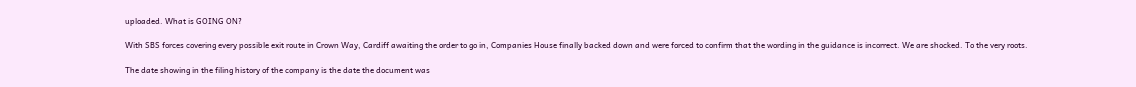uploaded. What is GOING ON?

With SBS forces covering every possible exit route in Crown Way, Cardiff awaiting the order to go in, Companies House finally backed down and were forced to confirm that the wording in the guidance is incorrect. We are shocked. To the very roots.

The date showing in the filing history of the company is the date the document was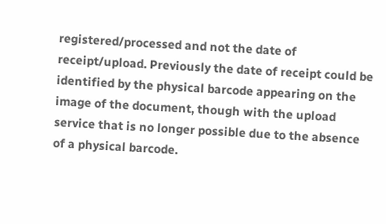registered/processed and not the date of receipt/upload. Previously the date of receipt could be identified by the physical barcode appearing on the image of the document, though with the upload service that is no longer possible due to the absence of a physical barcode.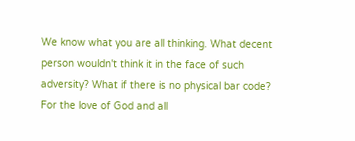We know what you are all thinking. What decent person wouldn't think it in the face of such adversity? What if there is no physical bar code? For the love of God and all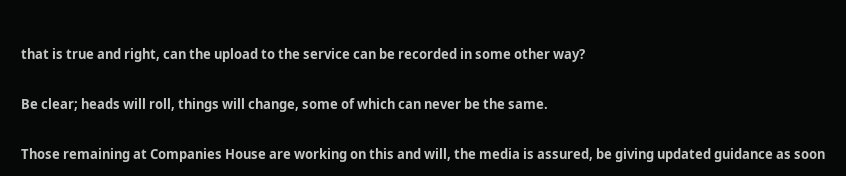that is true and right, can the upload to the service can be recorded in some other way?

Be clear; heads will roll, things will change, some of which can never be the same.

Those remaining at Companies House are working on this and will, the media is assured, be giving updated guidance as soon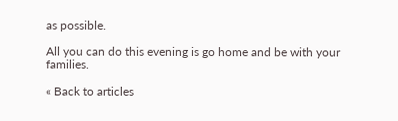as possible.

All you can do this evening is go home and be with your families.

« Back to articles